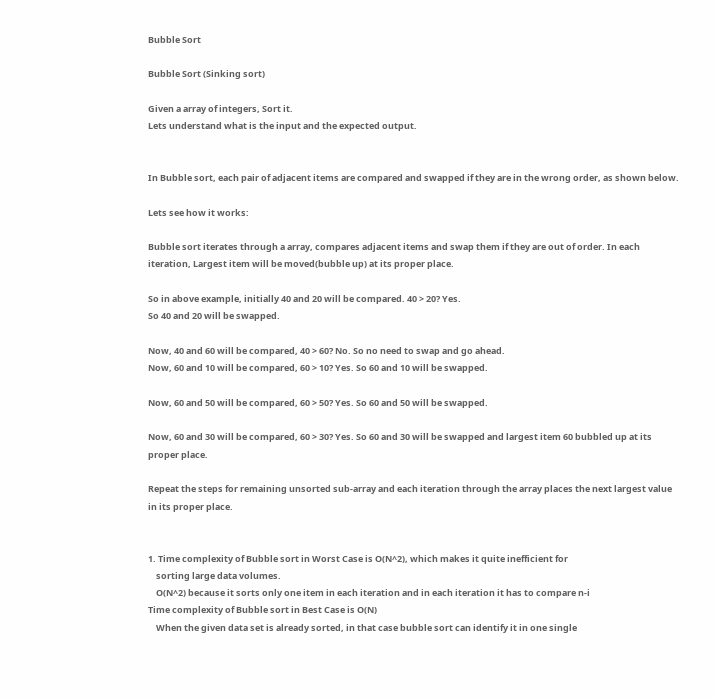Bubble Sort

Bubble Sort (Sinking sort)

Given a array of integers, Sort it.
Lets understand what is the input and the expected output.


In Bubble sort, each pair of adjacent items are compared and swapped if they are in the wrong order, as shown below.

Lets see how it works:

Bubble sort iterates through a array, compares adjacent items and swap them if they are out of order. In each iteration, Largest item will be moved(bubble up) at its proper place.

So in above example, initially 40 and 20 will be compared. 40 > 20? Yes.
So 40 and 20 will be swapped.

Now, 40 and 60 will be compared, 40 > 60? No. So no need to swap and go ahead.
Now, 60 and 10 will be compared, 60 > 10? Yes. So 60 and 10 will be swapped.

Now, 60 and 50 will be compared, 60 > 50? Yes. So 60 and 50 will be swapped.

Now, 60 and 30 will be compared, 60 > 30? Yes. So 60 and 30 will be swapped and largest item 60 bubbled up at its proper place.

Repeat the steps for remaining unsorted sub-array and each iteration through the array places the next largest value in its proper place.


1. Time complexity of Bubble sort in Worst Case is O(N^2), which makes it quite inefficient for
    sorting large data volumes.
    O(N^2) because it sorts only one item in each iteration and in each iteration it has to compare n-i
Time complexity of Bubble sort in Best Case is O(N)
    When the given data set is already sorted, in that case bubble sort can identify it in one single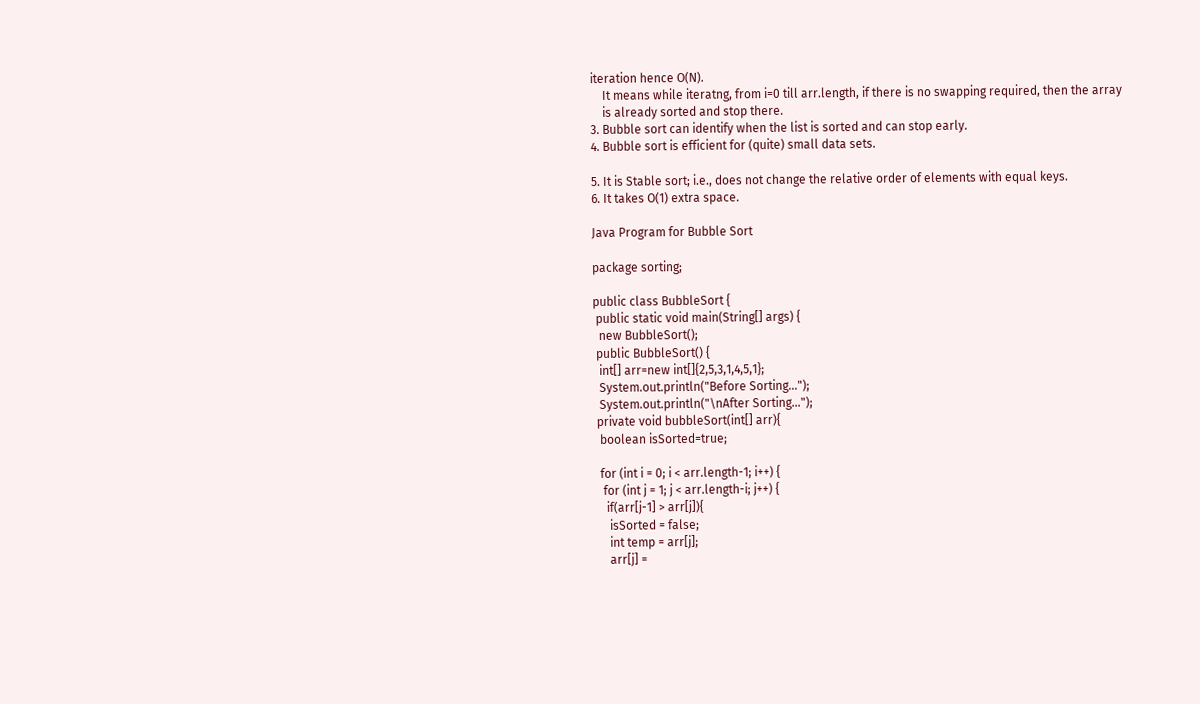iteration hence O(N).
    It means while iteratng, from i=0 till arr.length, if there is no swapping required, then the array
    is already sorted and stop there.
3. Bubble sort can identify when the list is sorted and can stop early.
4. Bubble sort is efficient for (quite) small data sets.

5. It is Stable sort; i.e., does not change the relative order of elements with equal keys.
6. It takes O(1) extra space.

Java Program for Bubble Sort

package sorting;

public class BubbleSort {
 public static void main(String[] args) {
  new BubbleSort();
 public BubbleSort() {
  int[] arr=new int[]{2,5,3,1,4,5,1};
  System.out.println("Before Sorting...");
  System.out.println("\nAfter Sorting...");
 private void bubbleSort(int[] arr){
  boolean isSorted=true;

  for (int i = 0; i < arr.length-1; i++) {
   for (int j = 1; j < arr.length-i; j++) {
    if(arr[j-1] > arr[j]){
     isSorted = false;
     int temp = arr[j];
     arr[j] =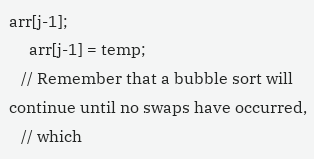arr[j-1];
     arr[j-1] = temp;
   // Remember that a bubble sort will continue until no swaps have occurred,
   // which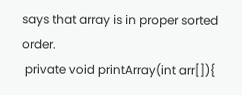says that array is in proper sorted order.
 private void printArray(int arr[]){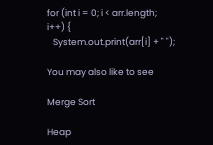for (int i = 0; i < arr.length; i++) {
   System.out.print(arr[i] + " ");

You may also like to see

Merge Sort

Heap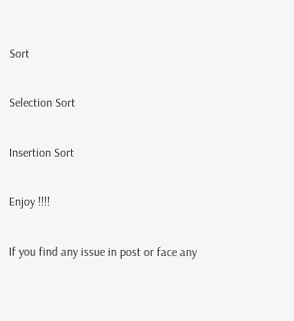Sort

Selection Sort

Insertion Sort

Enjoy !!!!

If you find any issue in post or face any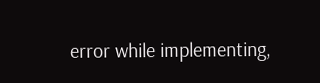error while implementing,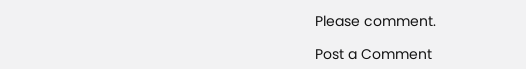Please comment.

Post a Comment